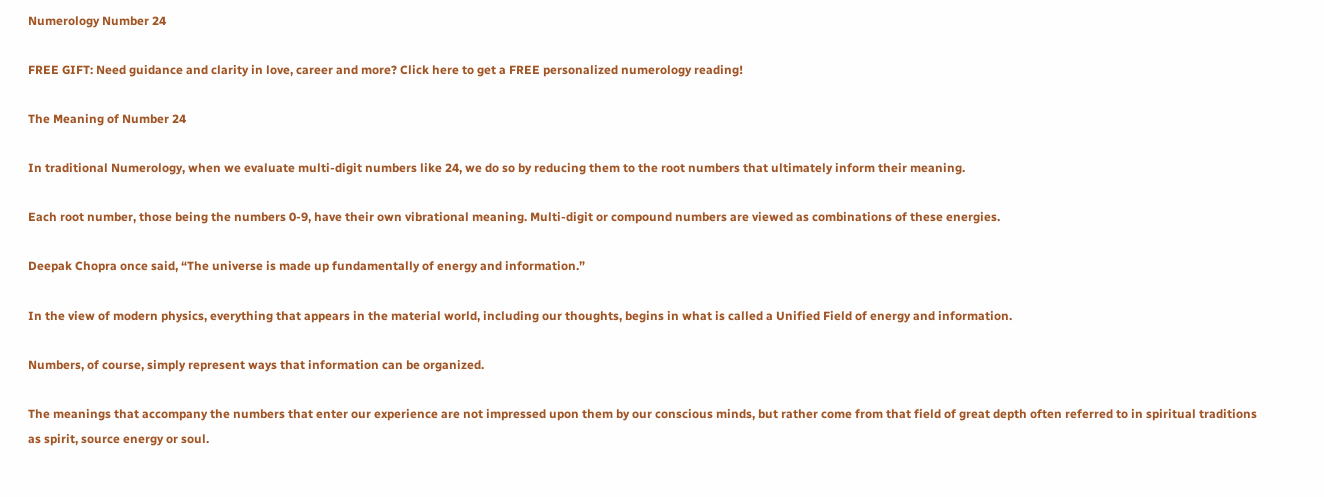Numerology Number 24

FREE GIFT: Need guidance and clarity in love, career and more? Click here to get a FREE personalized numerology reading!

The Meaning of Number 24

In traditional Numerology, when we evaluate multi-digit numbers like 24, we do so by reducing them to the root numbers that ultimately inform their meaning.

Each root number, those being the numbers 0-9, have their own vibrational meaning. Multi-digit or compound numbers are viewed as combinations of these energies.

Deepak Chopra once said, “The universe is made up fundamentally of energy and information.”

In the view of modern physics, everything that appears in the material world, including our thoughts, begins in what is called a Unified Field of energy and information.

Numbers, of course, simply represent ways that information can be organized.

The meanings that accompany the numbers that enter our experience are not impressed upon them by our conscious minds, but rather come from that field of great depth often referred to in spiritual traditions as spirit, source energy or soul.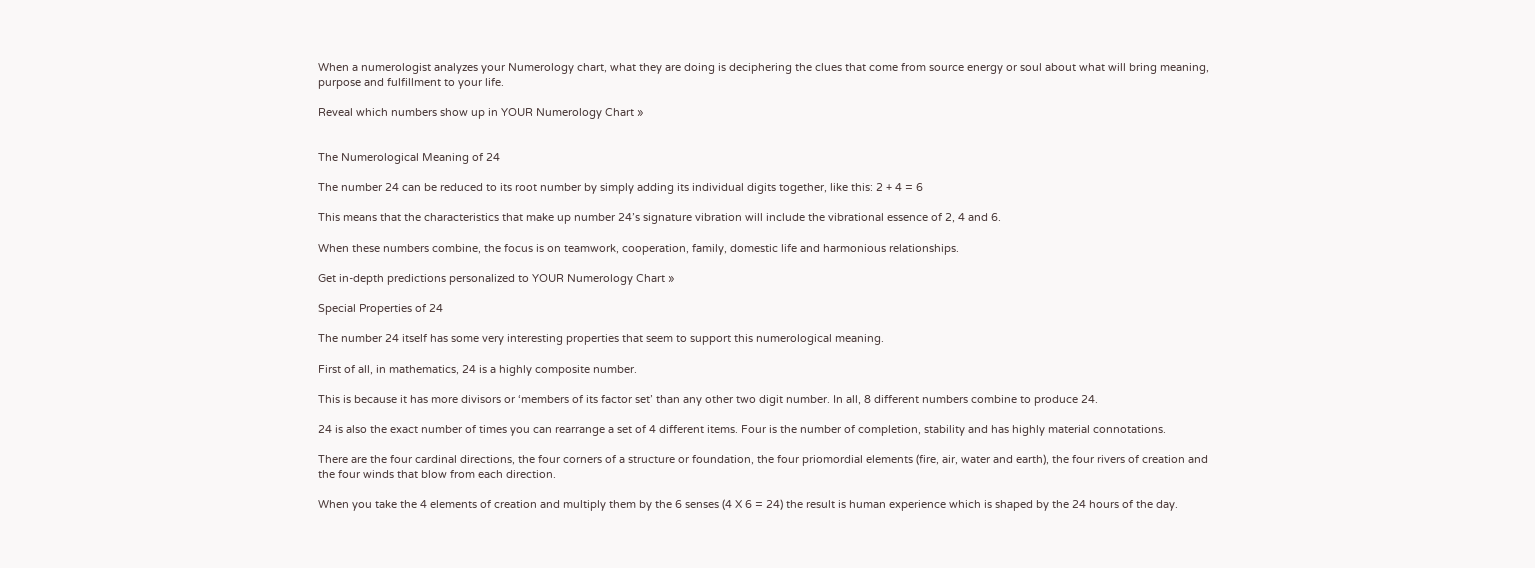When a numerologist analyzes your Numerology chart, what they are doing is deciphering the clues that come from source energy or soul about what will bring meaning, purpose and fulfillment to your life.

Reveal which numbers show up in YOUR Numerology Chart »


The Numerological Meaning of 24

The number 24 can be reduced to its root number by simply adding its individual digits together, like this: 2 + 4 = 6

This means that the characteristics that make up number 24’s signature vibration will include the vibrational essence of 2, 4 and 6.

When these numbers combine, the focus is on teamwork, cooperation, family, domestic life and harmonious relationships.

Get in-depth predictions personalized to YOUR Numerology Chart »

Special Properties of 24

The number 24 itself has some very interesting properties that seem to support this numerological meaning.

First of all, in mathematics, 24 is a highly composite number.

This is because it has more divisors or ‘members of its factor set’ than any other two digit number. In all, 8 different numbers combine to produce 24.

24 is also the exact number of times you can rearrange a set of 4 different items. Four is the number of completion, stability and has highly material connotations.

There are the four cardinal directions, the four corners of a structure or foundation, the four priomordial elements (fire, air, water and earth), the four rivers of creation and the four winds that blow from each direction.

When you take the 4 elements of creation and multiply them by the 6 senses (4 X 6 = 24) the result is human experience which is shaped by the 24 hours of the day.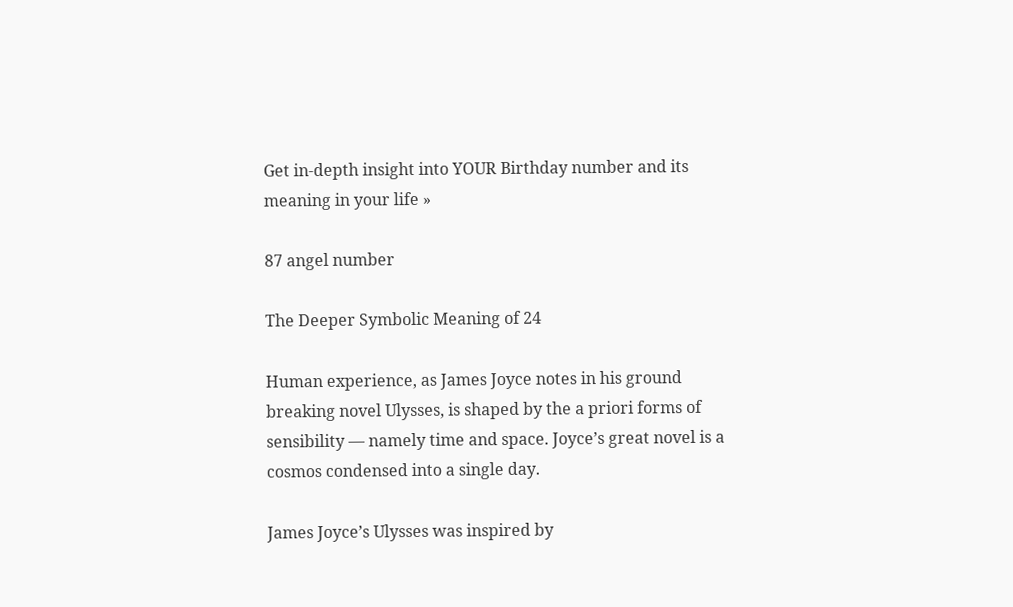Get in-depth insight into YOUR Birthday number and its meaning in your life »

87 angel number

The Deeper Symbolic Meaning of 24

Human experience, as James Joyce notes in his ground breaking novel Ulysses, is shaped by the a priori forms of sensibility — namely time and space. Joyce’s great novel is a cosmos condensed into a single day.

James Joyce’s Ulysses was inspired by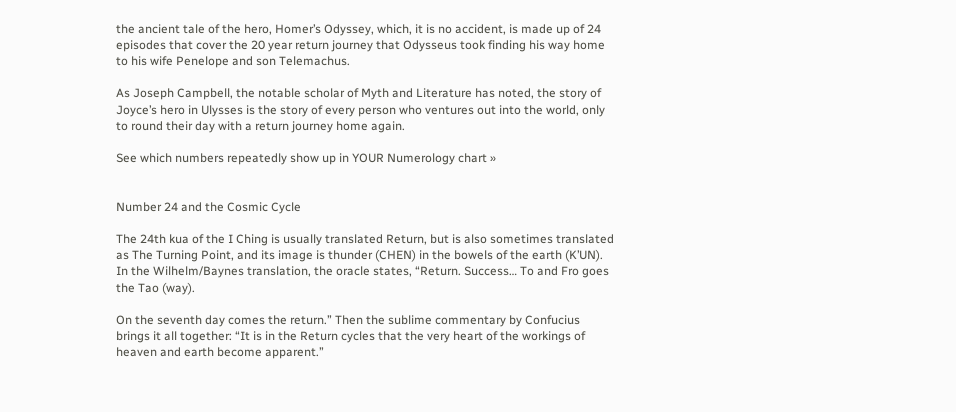the ancient tale of the hero, Homer’s Odyssey, which, it is no accident, is made up of 24 episodes that cover the 20 year return journey that Odysseus took finding his way home to his wife Penelope and son Telemachus.

As Joseph Campbell, the notable scholar of Myth and Literature has noted, the story of Joyce’s hero in Ulysses is the story of every person who ventures out into the world, only to round their day with a return journey home again.

See which numbers repeatedly show up in YOUR Numerology chart »


Number 24 and the Cosmic Cycle

The 24th kua of the I Ching is usually translated Return, but is also sometimes translated as The Turning Point, and its image is thunder (CHEN) in the bowels of the earth (K’UN). In the Wilhelm/Baynes translation, the oracle states, “Return. Success… To and Fro goes the Tao (way).

On the seventh day comes the return.” Then the sublime commentary by Confucius brings it all together: “It is in the Return cycles that the very heart of the workings of heaven and earth become apparent.”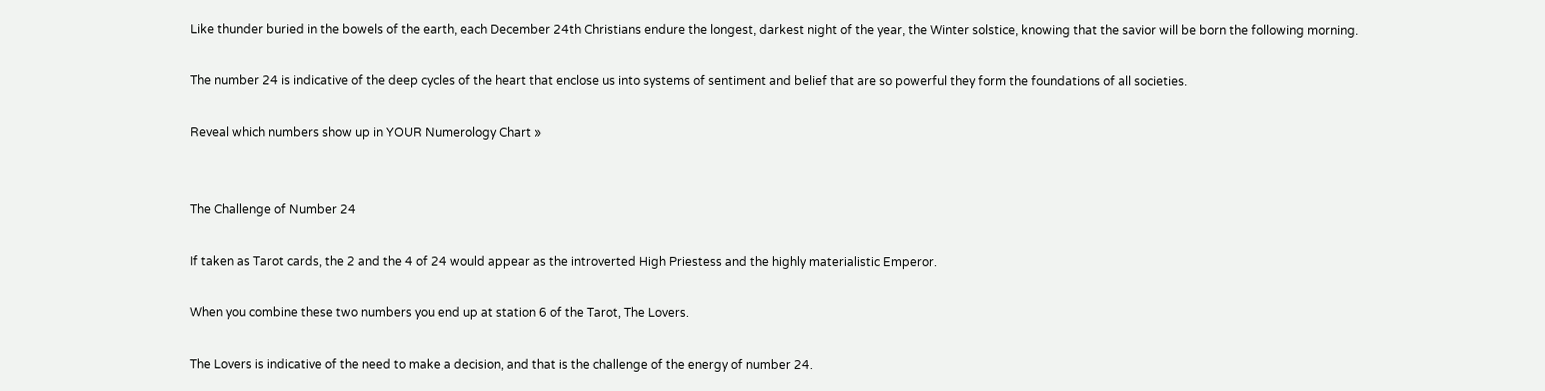Like thunder buried in the bowels of the earth, each December 24th Christians endure the longest, darkest night of the year, the Winter solstice, knowing that the savior will be born the following morning.

The number 24 is indicative of the deep cycles of the heart that enclose us into systems of sentiment and belief that are so powerful they form the foundations of all societies.

Reveal which numbers show up in YOUR Numerology Chart »


The Challenge of Number 24

If taken as Tarot cards, the 2 and the 4 of 24 would appear as the introverted High Priestess and the highly materialistic Emperor.

When you combine these two numbers you end up at station 6 of the Tarot, The Lovers.

The Lovers is indicative of the need to make a decision, and that is the challenge of the energy of number 24.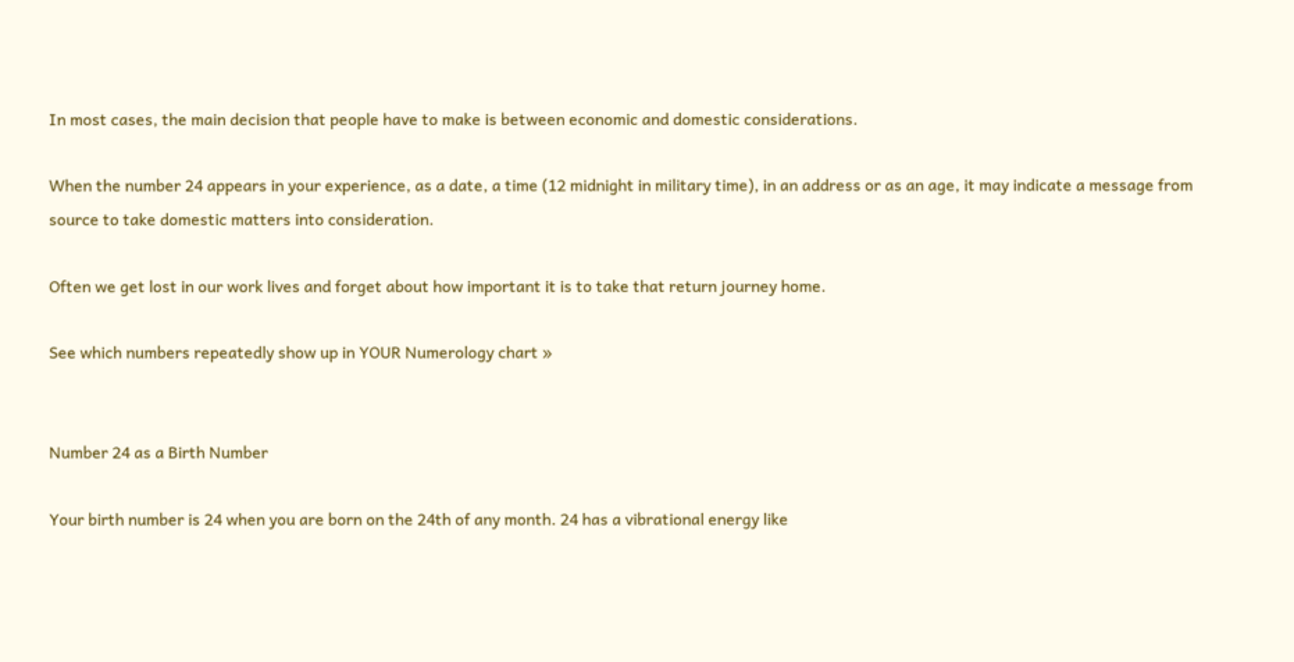In most cases, the main decision that people have to make is between economic and domestic considerations.

When the number 24 appears in your experience, as a date, a time (12 midnight in military time), in an address or as an age, it may indicate a message from source to take domestic matters into consideration.

Often we get lost in our work lives and forget about how important it is to take that return journey home.

See which numbers repeatedly show up in YOUR Numerology chart »


Number 24 as a Birth Number

Your birth number is 24 when you are born on the 24th of any month. 24 has a vibrational energy like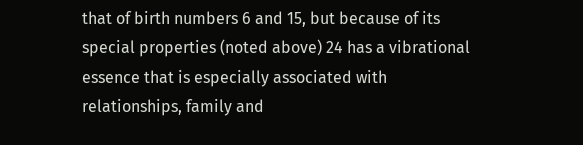that of birth numbers 6 and 15, but because of its special properties (noted above) 24 has a vibrational essence that is especially associated with relationships, family and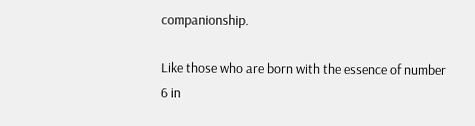companionship.

Like those who are born with the essence of number 6 in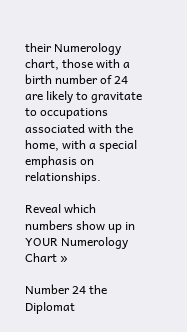their Numerology chart, those with a birth number of 24 are likely to gravitate to occupations associated with the home, with a special emphasis on relationships.

Reveal which numbers show up in YOUR Numerology Chart »

Number 24 the Diplomat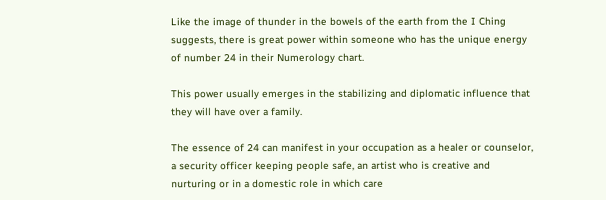Like the image of thunder in the bowels of the earth from the I Ching suggests, there is great power within someone who has the unique energy of number 24 in their Numerology chart.

This power usually emerges in the stabilizing and diplomatic influence that they will have over a family.

The essence of 24 can manifest in your occupation as a healer or counselor, a security officer keeping people safe, an artist who is creative and nurturing or in a domestic role in which care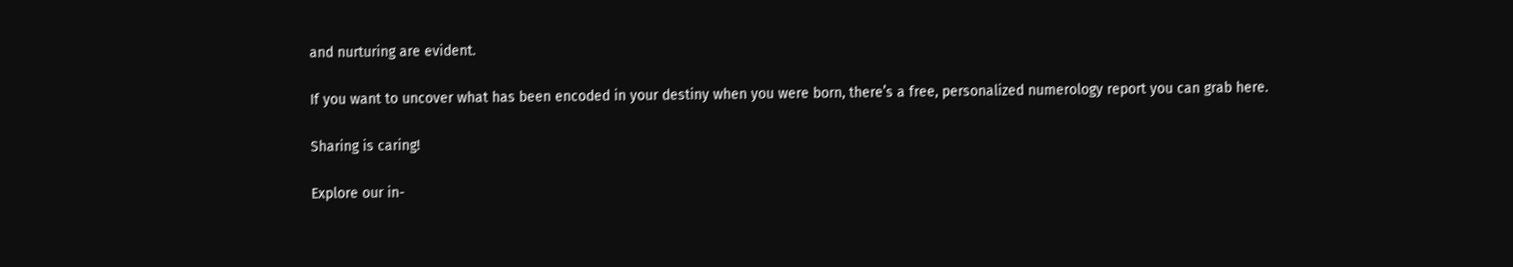and nurturing are evident.

If you want to uncover what has been encoded in your destiny when you were born, there’s a free, personalized numerology report you can grab here.

Sharing is caring!

Explore our in-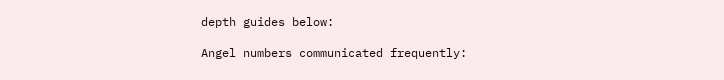depth guides below:

Angel numbers communicated frequently: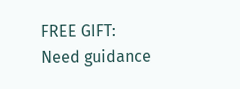FREE GIFT: Need guidance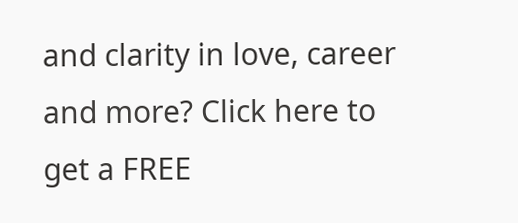and clarity in love, career and more? Click here to get a FREE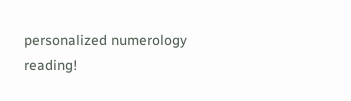personalized numerology reading!